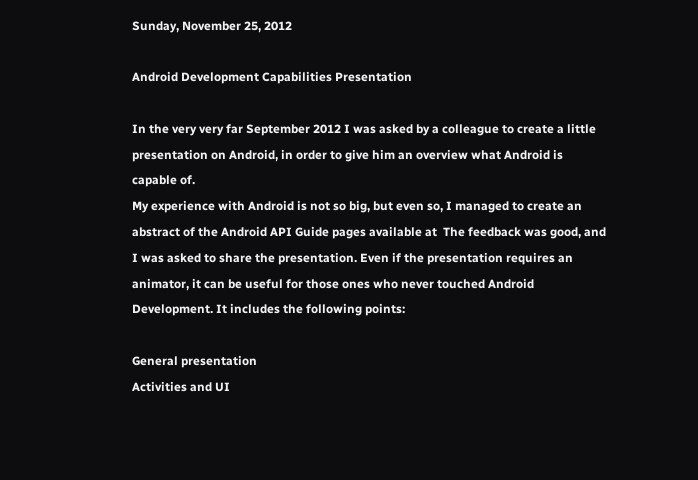Sunday, November 25, 2012

Android Development Capabilities Presentation

In the very very far September 2012 I was asked by a colleague to create a little presentation on Android, in order to give him an overview what Android is capable of.
My experience with Android is not so big, but even so, I managed to create an abstract of the Android API Guide pages available at  The feedback was good, and I was asked to share the presentation. Even if the presentation requires an animator, it can be useful for those ones who never touched Android Development. It includes the following points:

General presentation
Activities and UI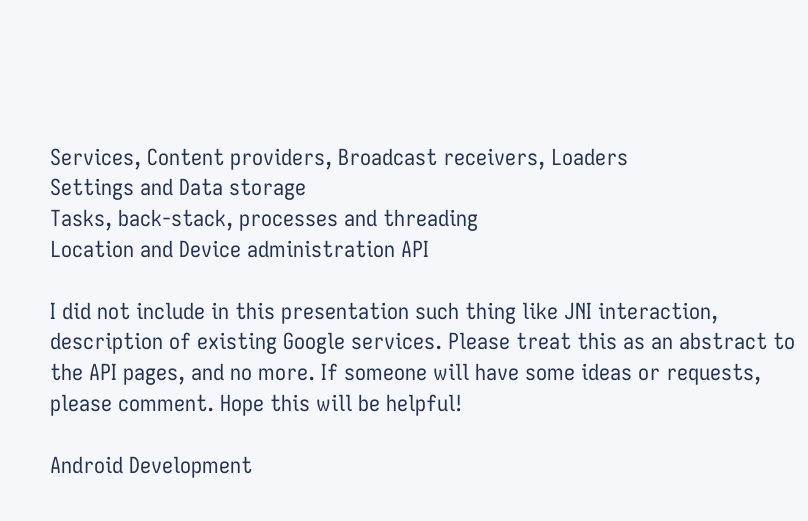Services, Content providers, Broadcast receivers, Loaders
Settings and Data storage
Tasks, back-stack, processes and threading
Location and Device administration API

I did not include in this presentation such thing like JNI interaction, description of existing Google services. Please treat this as an abstract to the API pages, and no more. If someone will have some ideas or requests, please comment. Hope this will be helpful!

Android Development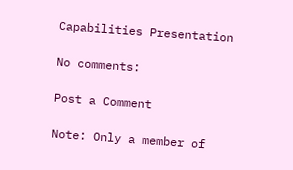Capabilities Presentation

No comments:

Post a Comment

Note: Only a member of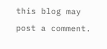this blog may post a comment.